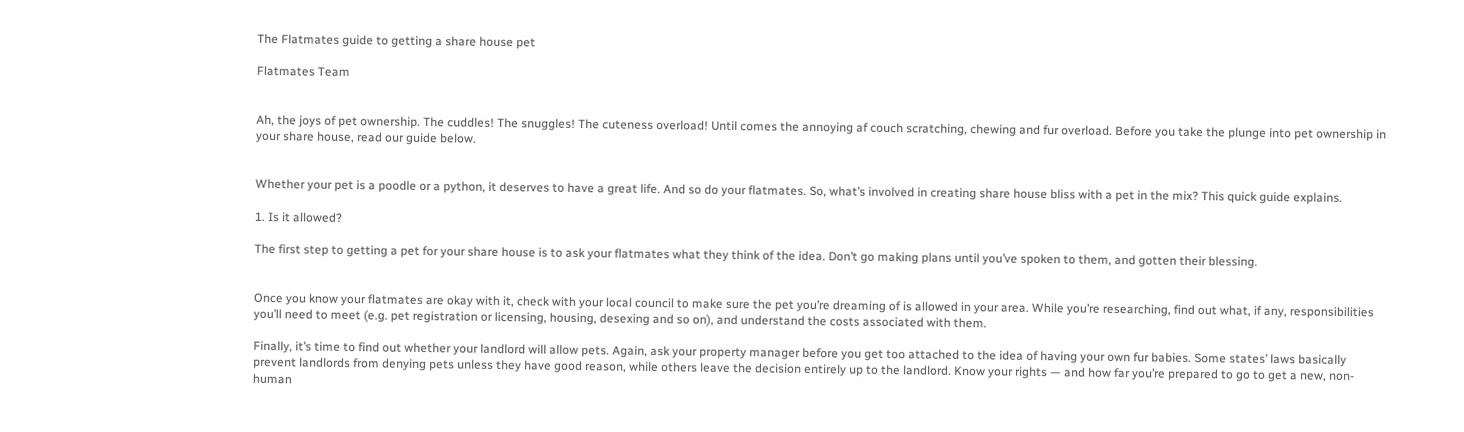The Flatmates guide to getting a share house pet

Flatmates Team


Ah, the joys of pet ownership. The cuddles! The snuggles! The cuteness overload! Until comes the annoying af couch scratching, chewing and fur overload. Before you take the plunge into pet ownership in your share house, read our guide below.


Whether your pet is a poodle or a python, it deserves to have a great life. And so do your flatmates. So, what’s involved in creating share house bliss with a pet in the mix? This quick guide explains.

1. Is it allowed?

The first step to getting a pet for your share house is to ask your flatmates what they think of the idea. Don’t go making plans until you’ve spoken to them, and gotten their blessing.


Once you know your flatmates are okay with it, check with your local council to make sure the pet you’re dreaming of is allowed in your area. While you’re researching, find out what, if any, responsibilities you’ll need to meet (e.g. pet registration or licensing, housing, desexing and so on), and understand the costs associated with them.

Finally, it’s time to find out whether your landlord will allow pets. Again, ask your property manager before you get too attached to the idea of having your own fur babies. Some states’ laws basically prevent landlords from denying pets unless they have good reason, while others leave the decision entirely up to the landlord. Know your rights — and how far you’re prepared to go to get a new, non-human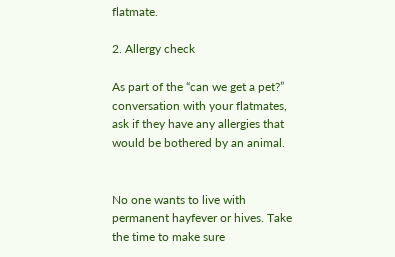flatmate.

2. Allergy check

As part of the “can we get a pet?” conversation with your flatmates, ask if they have any allergies that would be bothered by an animal.


No one wants to live with permanent hayfever or hives. Take the time to make sure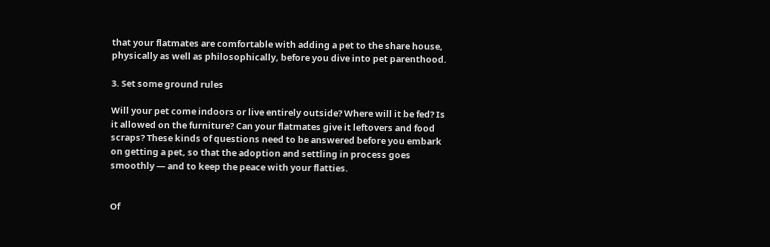that your flatmates are comfortable with adding a pet to the share house, physically as well as philosophically, before you dive into pet parenthood.

3. Set some ground rules

Will your pet come indoors or live entirely outside? Where will it be fed? Is it allowed on the furniture? Can your flatmates give it leftovers and food scraps? These kinds of questions need to be answered before you embark on getting a pet, so that the adoption and settling in process goes smoothly — and to keep the peace with your flatties.


Of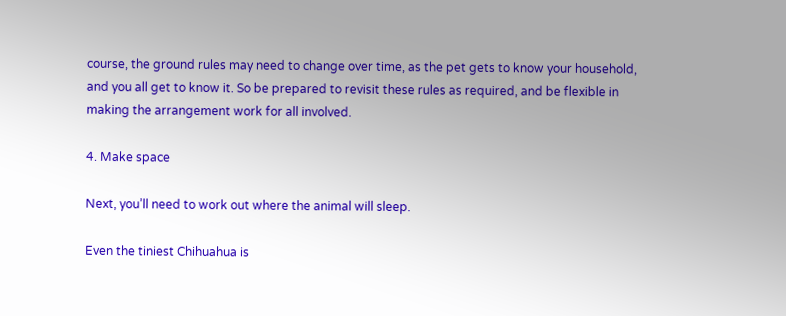course, the ground rules may need to change over time, as the pet gets to know your household, and you all get to know it. So be prepared to revisit these rules as required, and be flexible in making the arrangement work for all involved.

4. Make space

Next, you’ll need to work out where the animal will sleep.

Even the tiniest Chihuahua is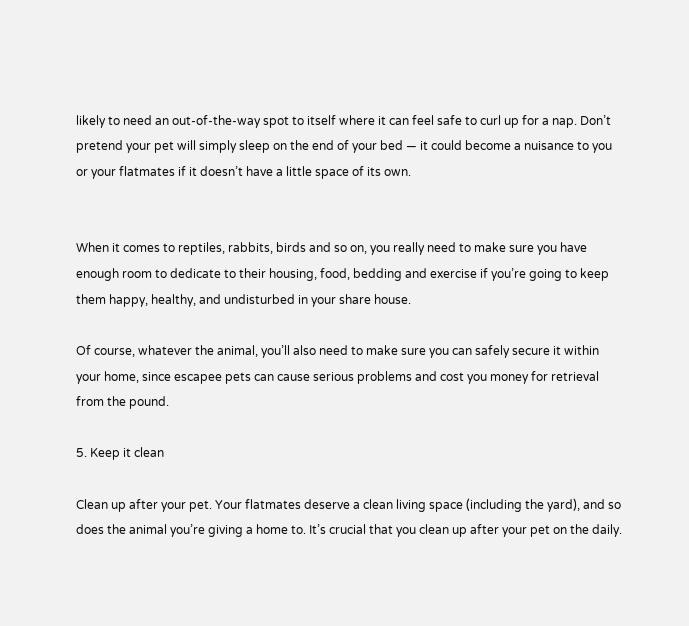likely to need an out-of-the-way spot to itself where it can feel safe to curl up for a nap. Don’t pretend your pet will simply sleep on the end of your bed — it could become a nuisance to you or your flatmates if it doesn’t have a little space of its own.


When it comes to reptiles, rabbits, birds and so on, you really need to make sure you have enough room to dedicate to their housing, food, bedding and exercise if you’re going to keep them happy, healthy, and undisturbed in your share house.

Of course, whatever the animal, you’ll also need to make sure you can safely secure it within your home, since escapee pets can cause serious problems and cost you money for retrieval from the pound.

5. Keep it clean

Clean up after your pet. Your flatmates deserve a clean living space (including the yard), and so does the animal you’re giving a home to. It’s crucial that you clean up after your pet on the daily.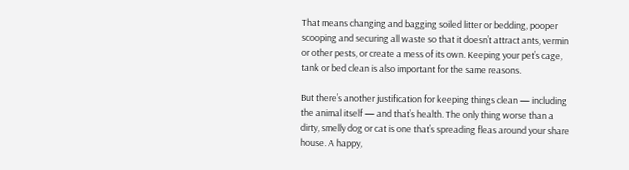That means changing and bagging soiled litter or bedding, pooper scooping and securing all waste so that it doesn’t attract ants, vermin or other pests, or create a mess of its own. Keeping your pet’s cage, tank or bed clean is also important for the same reasons.

But there’s another justification for keeping things clean — including the animal itself — and that’s health. The only thing worse than a dirty, smelly dog or cat is one that’s spreading fleas around your share house. A happy,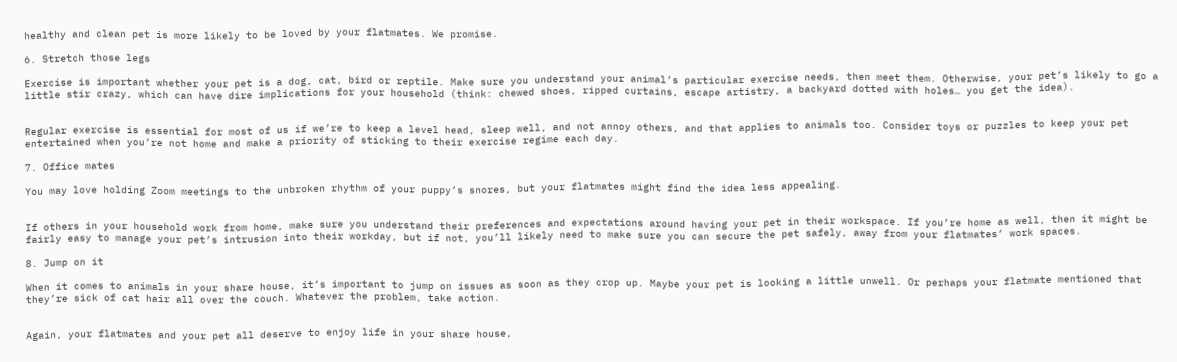healthy and clean pet is more likely to be loved by your flatmates. We promise.

6. Stretch those legs

Exercise is important whether your pet is a dog, cat, bird or reptile. Make sure you understand your animal’s particular exercise needs, then meet them. Otherwise, your pet’s likely to go a little stir crazy, which can have dire implications for your household (think: chewed shoes, ripped curtains, escape artistry, a backyard dotted with holes… you get the idea).


Regular exercise is essential for most of us if we’re to keep a level head, sleep well, and not annoy others, and that applies to animals too. Consider toys or puzzles to keep your pet entertained when you’re not home and make a priority of sticking to their exercise regime each day.

7. Office mates

You may love holding Zoom meetings to the unbroken rhythm of your puppy’s snores, but your flatmates might find the idea less appealing.


If others in your household work from home, make sure you understand their preferences and expectations around having your pet in their workspace. If you’re home as well, then it might be fairly easy to manage your pet’s intrusion into their workday, but if not, you’ll likely need to make sure you can secure the pet safely, away from your flatmates’ work spaces.

8. Jump on it

When it comes to animals in your share house, it’s important to jump on issues as soon as they crop up. Maybe your pet is looking a little unwell. Or perhaps your flatmate mentioned that they’re sick of cat hair all over the couch. Whatever the problem, take action.


Again, your flatmates and your pet all deserve to enjoy life in your share house,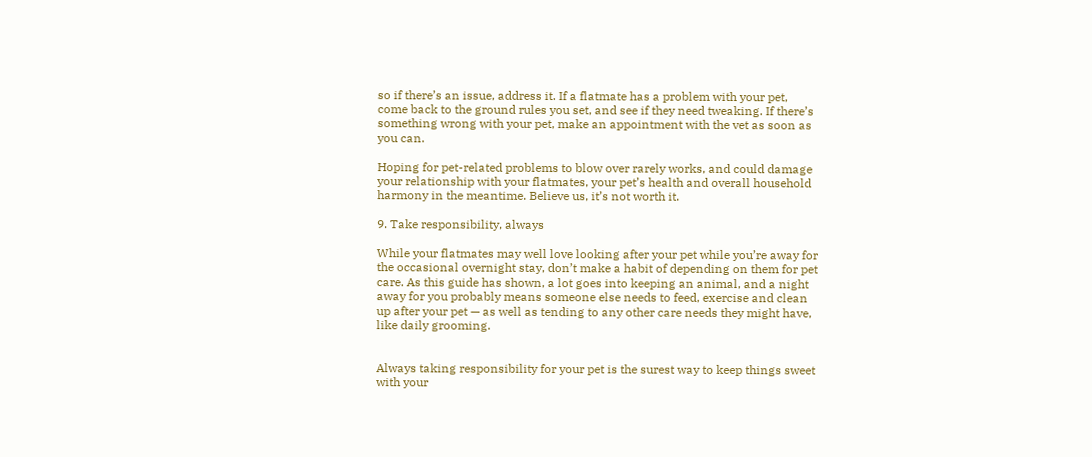so if there’s an issue, address it. If a flatmate has a problem with your pet, come back to the ground rules you set, and see if they need tweaking. If there’s something wrong with your pet, make an appointment with the vet as soon as you can.

Hoping for pet-related problems to blow over rarely works, and could damage your relationship with your flatmates, your pet’s health and overall household harmony in the meantime. Believe us, it’s not worth it.

9. Take responsibility, always

While your flatmates may well love looking after your pet while you’re away for the occasional overnight stay, don’t make a habit of depending on them for pet care. As this guide has shown, a lot goes into keeping an animal, and a night away for you probably means someone else needs to feed, exercise and clean up after your pet — as well as tending to any other care needs they might have, like daily grooming.


Always taking responsibility for your pet is the surest way to keep things sweet with your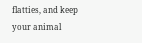flatties, and keep your animal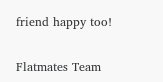friend happy too!


Flatmates Team